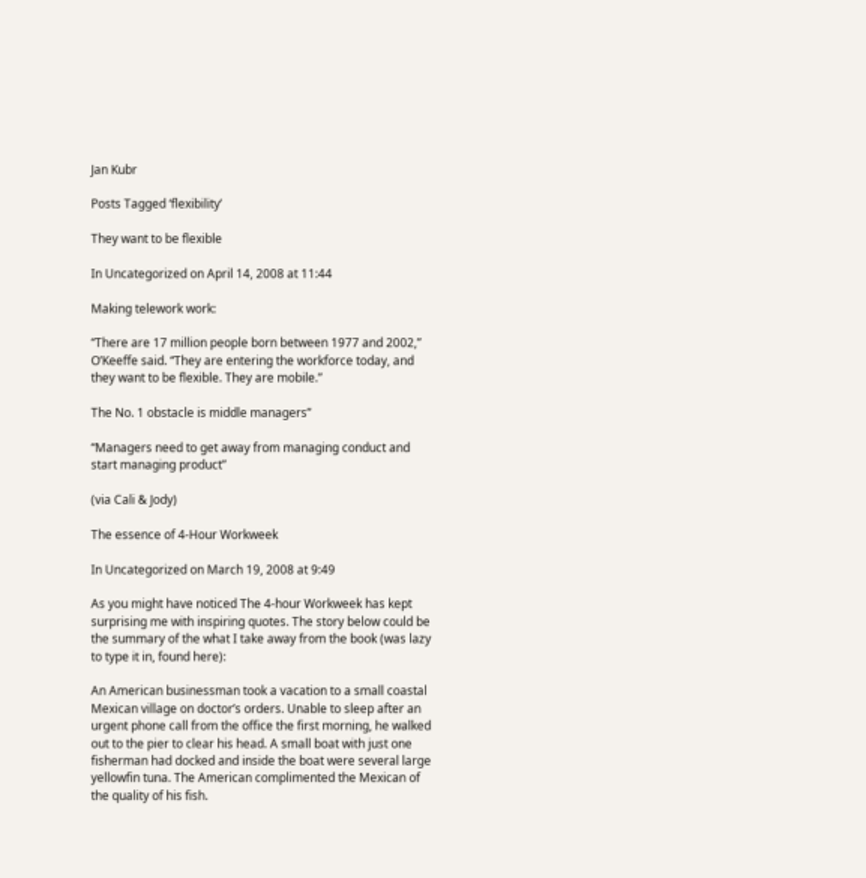Jan Kubr

Posts Tagged ‘flexibility’

They want to be flexible

In Uncategorized on April 14, 2008 at 11:44

Making telework work:

“There are 17 million people born between 1977 and 2002,” O’Keeffe said. “They are entering the workforce today, and they want to be flexible. They are mobile.”

The No. 1 obstacle is middle managers”

“Managers need to get away from managing conduct and start managing product”

(via Cali & Jody)

The essence of 4-Hour Workweek

In Uncategorized on March 19, 2008 at 9:49

As you might have noticed The 4-hour Workweek has kept surprising me with inspiring quotes. The story below could be the summary of the what I take away from the book (was lazy to type it in, found here):

An American businessman took a vacation to a small coastal Mexican village on doctor’s orders. Unable to sleep after an urgent phone call from the office the first morning, he walked out to the pier to clear his head. A small boat with just one fisherman had docked and inside the boat were several large yellowfin tuna. The American complimented the Mexican of the quality of his fish.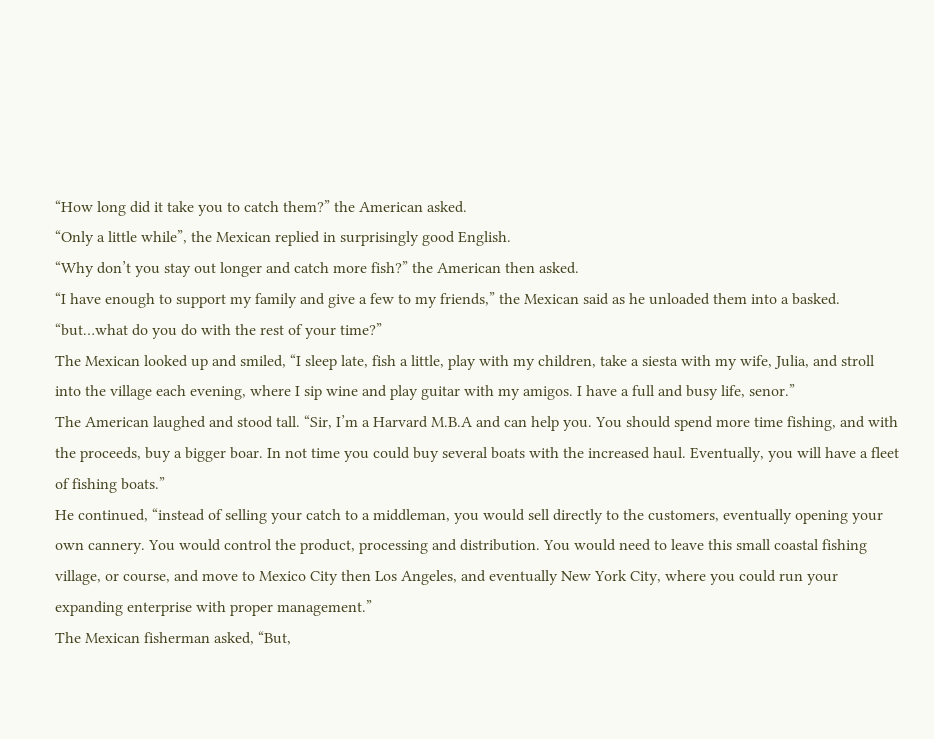“How long did it take you to catch them?” the American asked.
“Only a little while”, the Mexican replied in surprisingly good English.
“Why don’t you stay out longer and catch more fish?” the American then asked.
“I have enough to support my family and give a few to my friends,” the Mexican said as he unloaded them into a basked.
“but…what do you do with the rest of your time?”
The Mexican looked up and smiled, “I sleep late, fish a little, play with my children, take a siesta with my wife, Julia, and stroll into the village each evening, where I sip wine and play guitar with my amigos. I have a full and busy life, senor.”
The American laughed and stood tall. “Sir, I’m a Harvard M.B.A and can help you. You should spend more time fishing, and with the proceeds, buy a bigger boar. In not time you could buy several boats with the increased haul. Eventually, you will have a fleet of fishing boats.”
He continued, “instead of selling your catch to a middleman, you would sell directly to the customers, eventually opening your own cannery. You would control the product, processing and distribution. You would need to leave this small coastal fishing village, or course, and move to Mexico City then Los Angeles, and eventually New York City, where you could run your expanding enterprise with proper management.”
The Mexican fisherman asked, “But,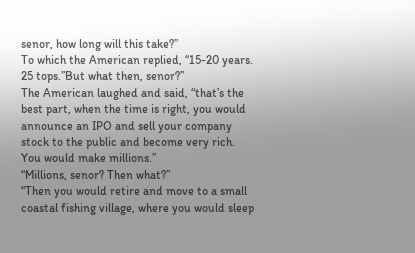senor, how long will this take?”
To which the American replied, “15-20 years. 25 tops.”But what then, senor?”
The American laughed and said, “that’s the best part, when the time is right, you would announce an IPO and sell your company stock to the public and become very rich. You would make millions.”
“Millions, senor? Then what?”
“Then you would retire and move to a small coastal fishing village, where you would sleep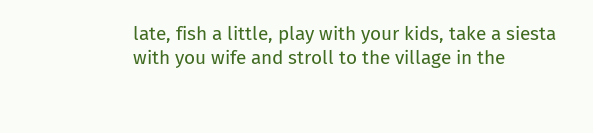late, fish a little, play with your kids, take a siesta with you wife and stroll to the village in the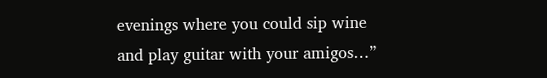evenings where you could sip wine and play guitar with your amigos…”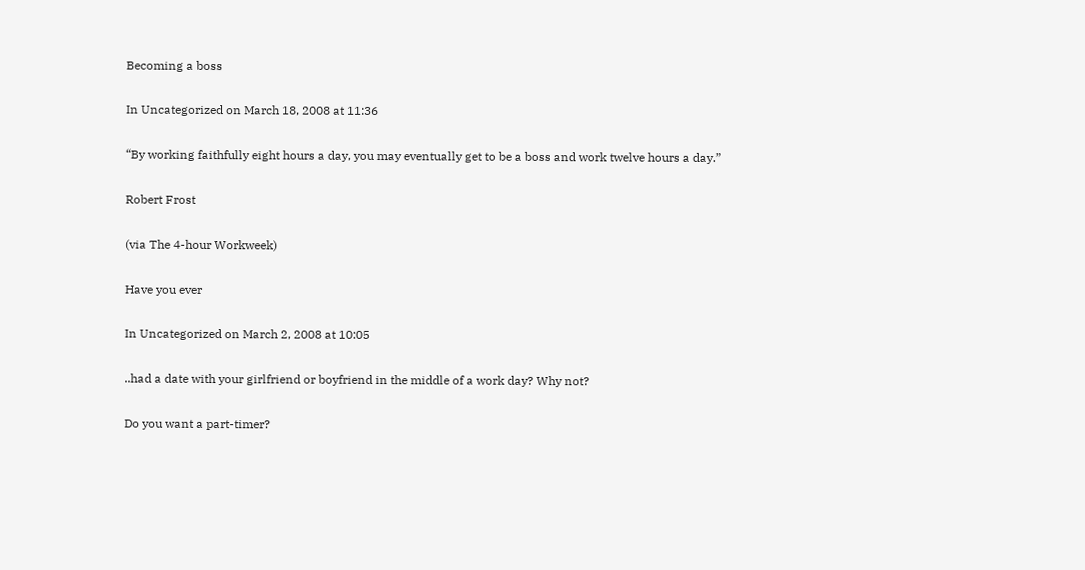Becoming a boss

In Uncategorized on March 18, 2008 at 11:36

“By working faithfully eight hours a day, you may eventually get to be a boss and work twelve hours a day.”

Robert Frost

(via The 4-hour Workweek)

Have you ever

In Uncategorized on March 2, 2008 at 10:05

..had a date with your girlfriend or boyfriend in the middle of a work day? Why not?

Do you want a part-timer?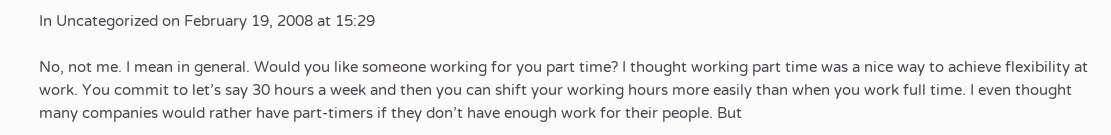In Uncategorized on February 19, 2008 at 15:29

No, not me. I mean in general. Would you like someone working for you part time? I thought working part time was a nice way to achieve flexibility at work. You commit to let’s say 30 hours a week and then you can shift your working hours more easily than when you work full time. I even thought many companies would rather have part-timers if they don’t have enough work for their people. But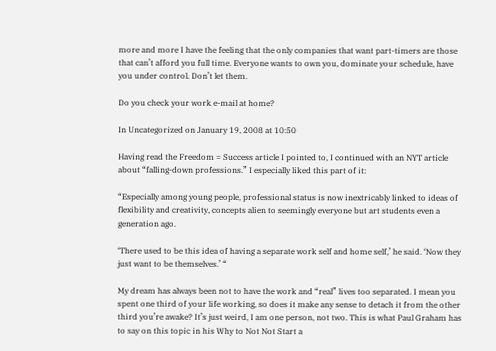more and more I have the feeling that the only companies that want part-timers are those that can’t afford you full time. Everyone wants to own you, dominate your schedule, have you under control. Don’t let them.

Do you check your work e-mail at home?

In Uncategorized on January 19, 2008 at 10:50

Having read the Freedom = Success article I pointed to, I continued with an NYT article about “falling-down professions.” I especially liked this part of it:

“Especially among young people, professional status is now inextricably linked to ideas of flexibility and creativity, concepts alien to seemingly everyone but art students even a generation ago.

‘There used to be this idea of having a separate work self and home self,’ he said. ‘Now they just want to be themselves.’ “

My dream has always been not to have the work and “real” lives too separated. I mean you spent one third of your life working, so does it make any sense to detach it from the other third you’re awake? It’s just weird, I am one person, not two. This is what Paul Graham has to say on this topic in his Why to Not Not Start a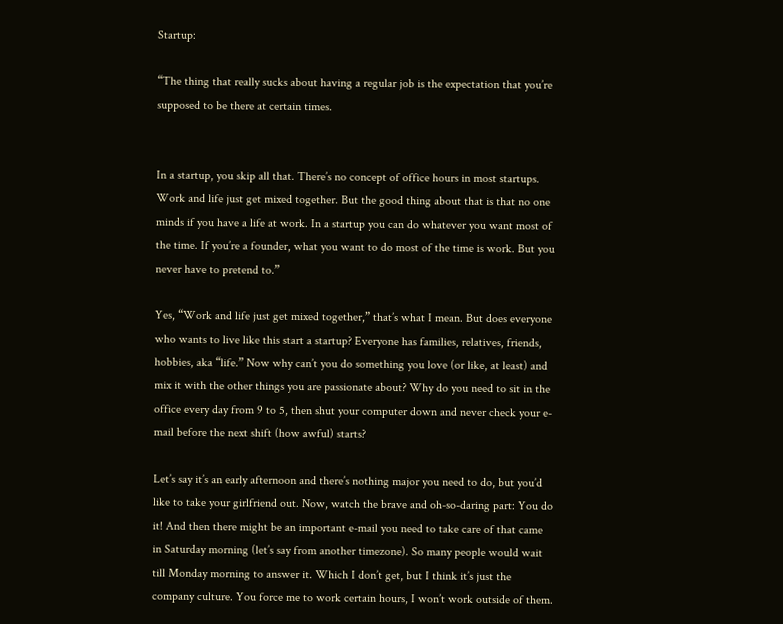Startup:

“The thing that really sucks about having a regular job is the expectation that you’re supposed to be there at certain times.


In a startup, you skip all that. There’s no concept of office hours in most startups. Work and life just get mixed together. But the good thing about that is that no one minds if you have a life at work. In a startup you can do whatever you want most of the time. If you’re a founder, what you want to do most of the time is work. But you never have to pretend to.”

Yes, “Work and life just get mixed together,” that’s what I mean. But does everyone who wants to live like this start a startup? Everyone has families, relatives, friends, hobbies, aka “life.” Now why can’t you do something you love (or like, at least) and mix it with the other things you are passionate about? Why do you need to sit in the office every day from 9 to 5, then shut your computer down and never check your e-mail before the next shift (how awful) starts?

Let’s say it’s an early afternoon and there’s nothing major you need to do, but you’d like to take your girlfriend out. Now, watch the brave and oh-so-daring part: You do it! And then there might be an important e-mail you need to take care of that came in Saturday morning (let’s say from another timezone). So many people would wait till Monday morning to answer it. Which I don’t get, but I think it’s just the company culture. You force me to work certain hours, I won’t work outside of them.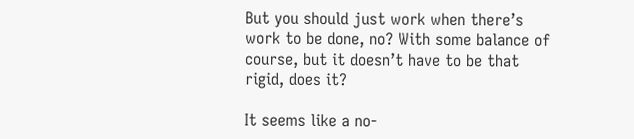But you should just work when there’s work to be done, no? With some balance of course, but it doesn’t have to be that rigid, does it?

It seems like a no-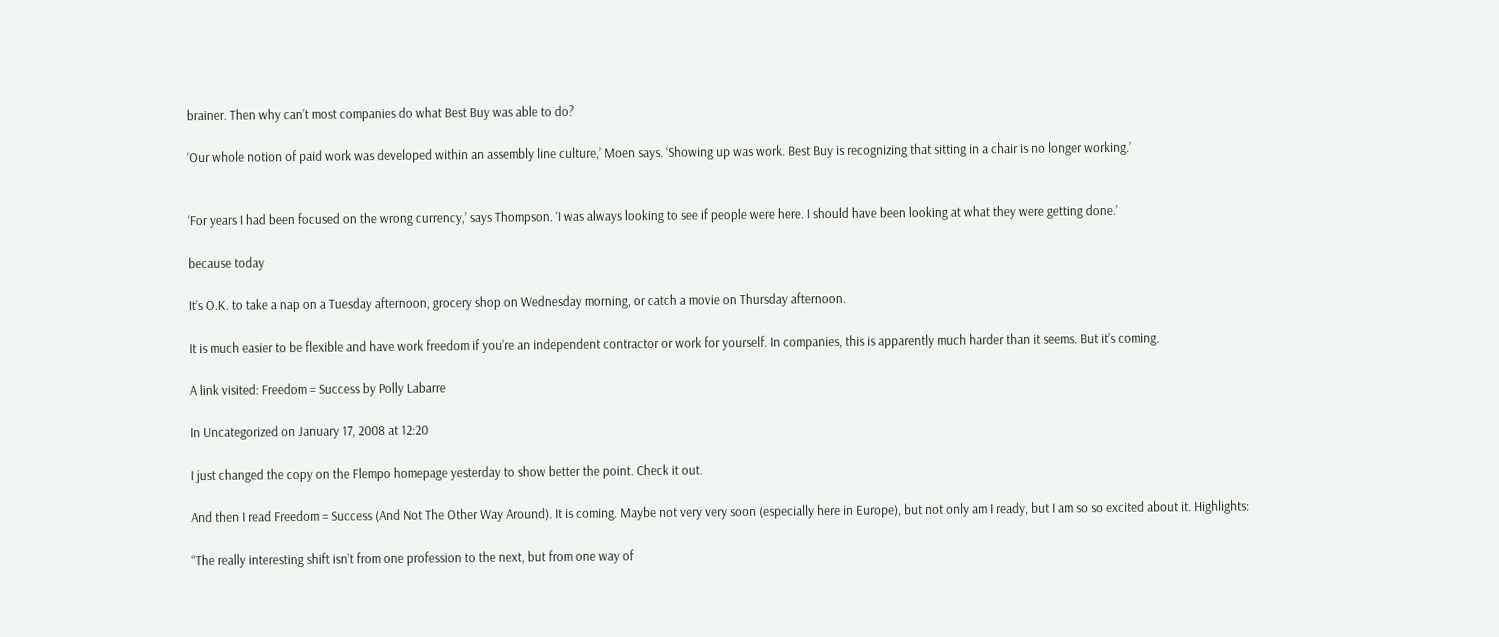brainer. Then why can’t most companies do what Best Buy was able to do?

‘Our whole notion of paid work was developed within an assembly line culture,’ Moen says. ‘Showing up was work. Best Buy is recognizing that sitting in a chair is no longer working.’


‘For years I had been focused on the wrong currency,’ says Thompson. ‘I was always looking to see if people were here. I should have been looking at what they were getting done.’

because today

It’s O.K. to take a nap on a Tuesday afternoon, grocery shop on Wednesday morning, or catch a movie on Thursday afternoon.

It is much easier to be flexible and have work freedom if you’re an independent contractor or work for yourself. In companies, this is apparently much harder than it seems. But it’s coming.

A link visited: Freedom = Success by Polly Labarre

In Uncategorized on January 17, 2008 at 12:20

I just changed the copy on the Flempo homepage yesterday to show better the point. Check it out.

And then I read Freedom = Success (And Not The Other Way Around). It is coming. Maybe not very very soon (especially here in Europe), but not only am I ready, but I am so so excited about it. Highlights:

“The really interesting shift isn’t from one profession to the next, but from one way of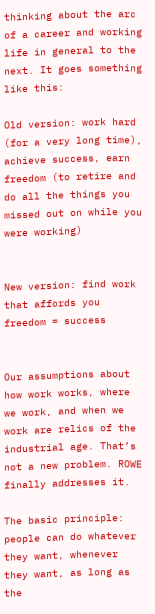thinking about the arc of a career and working life in general to the next. It goes something like this:

Old version: work hard (for a very long time), achieve success, earn freedom (to retire and do all the things you missed out on while you were working)


New version: find work that affords you freedom = success


Our assumptions about how work works, where we work, and when we work are relics of the industrial age. That’s not a new problem. ROWE finally addresses it.

The basic principle: people can do whatever they want, whenever they want, as long as the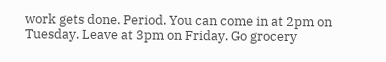work gets done. Period. You can come in at 2pm on Tuesday. Leave at 3pm on Friday. Go grocery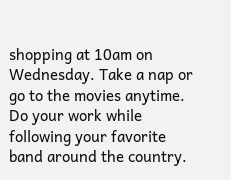shopping at 10am on Wednesday. Take a nap or go to the movies anytime. Do your work while following your favorite band around the country.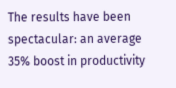The results have been spectacular: an average 35% boost in productivity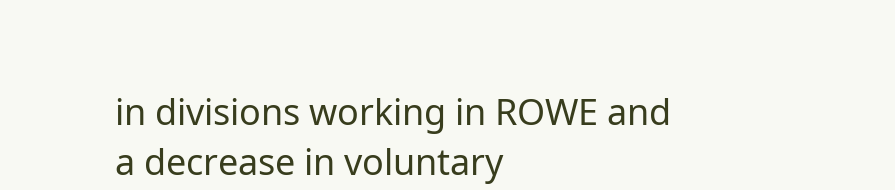in divisions working in ROWE and a decrease in voluntary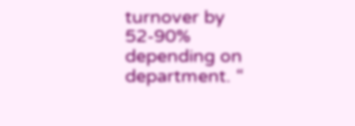turnover by 52-90% depending on department. “